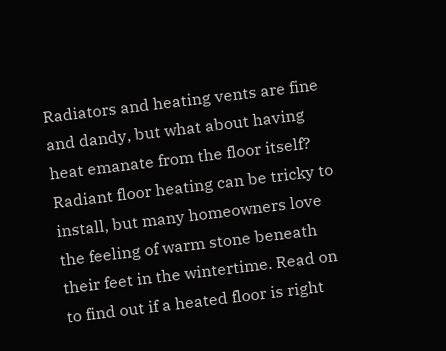Radiators and heating vents are fine and dandy, but what about having heat emanate from the floor itself? Radiant floor heating can be tricky to install, but many homeowners love the feeling of warm stone beneath their feet in the wintertime. Read on to find out if a heated floor is right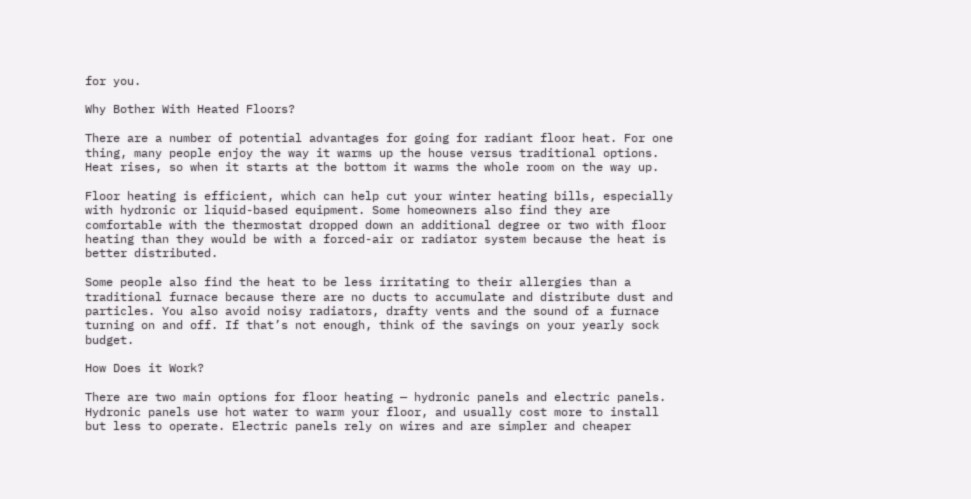for you.

Why Bother With Heated Floors?

There are a number of potential advantages for going for radiant floor heat. For one thing, many people enjoy the way it warms up the house versus traditional options. Heat rises, so when it starts at the bottom it warms the whole room on the way up.

Floor heating is efficient, which can help cut your winter heating bills, especially with hydronic or liquid-based equipment. Some homeowners also find they are comfortable with the thermostat dropped down an additional degree or two with floor heating than they would be with a forced-air or radiator system because the heat is better distributed.

Some people also find the heat to be less irritating to their allergies than a traditional furnace because there are no ducts to accumulate and distribute dust and particles. You also avoid noisy radiators, drafty vents and the sound of a furnace turning on and off. If that’s not enough, think of the savings on your yearly sock budget.

How Does it Work?

There are two main options for floor heating — hydronic panels and electric panels. Hydronic panels use hot water to warm your floor, and usually cost more to install but less to operate. Electric panels rely on wires and are simpler and cheaper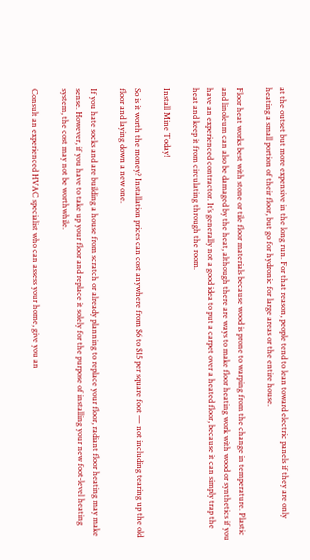at the outset but more expensive in the long run. For that reason, people tend to lean toward electric panels if they are only heating a small portion of their floor, but go for hydronic for large areas or the entire house.

Floor heat works best with stone or tile floor materials because wood is prone to warping from the change in temperature. Plastic and linoleum can also be damaged by the heat, although there are ways to make floor heating work with wood or synthetics if you have an experienced contractor. It’s generally not a good idea to put a carpet over a heated floor, because it can simply trap the heat and keep it from circulating through the room.

Install Mine Today!

So is it worth the money? Installation prices can cost anywhere from $6 to $15 per square foot — not including tearing up the old floor and laying down a new one.

If you hate socks and are building a house from scratch or already planning to replace your floor, radiant floor heating may make sense. However, if you have to take up your floor and replace it solely for the purpose of installing your new foot-level heating system, the cost may not be worthwhile.

Consult an experienced HVAC specialist who can assess your home, give you an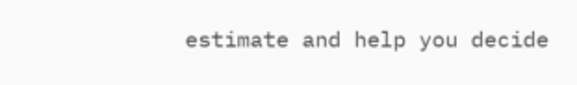estimate and help you decide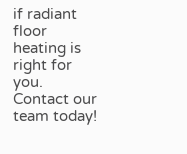if radiant floor heating is right for you. Contact our team today!